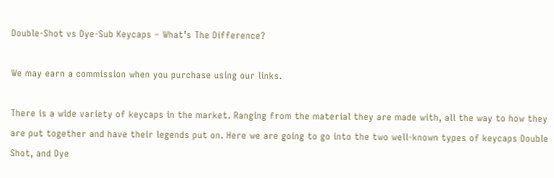Double-Shot vs Dye-Sub Keycaps – What’s The Difference?

We may earn a commission when you purchase using our links.

There is a wide variety of keycaps in the market. Ranging from the material they are made with, all the way to how they are put together and have their legends put on. Here we are going to go into the two well-known types of keycaps Double Shot, and Dye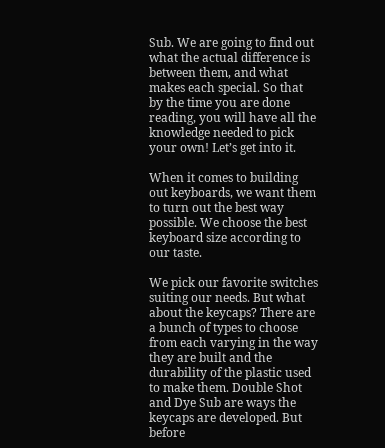Sub. We are going to find out what the actual difference is between them, and what makes each special. So that by the time you are done reading, you will have all the knowledge needed to pick your own! Let’s get into it.

When it comes to building out keyboards, we want them to turn out the best way possible. We choose the best keyboard size according to our taste.

We pick our favorite switches suiting our needs. But what about the keycaps? There are a bunch of types to choose from each varying in the way they are built and the durability of the plastic used to make them. Double Shot and Dye Sub are ways the keycaps are developed. But before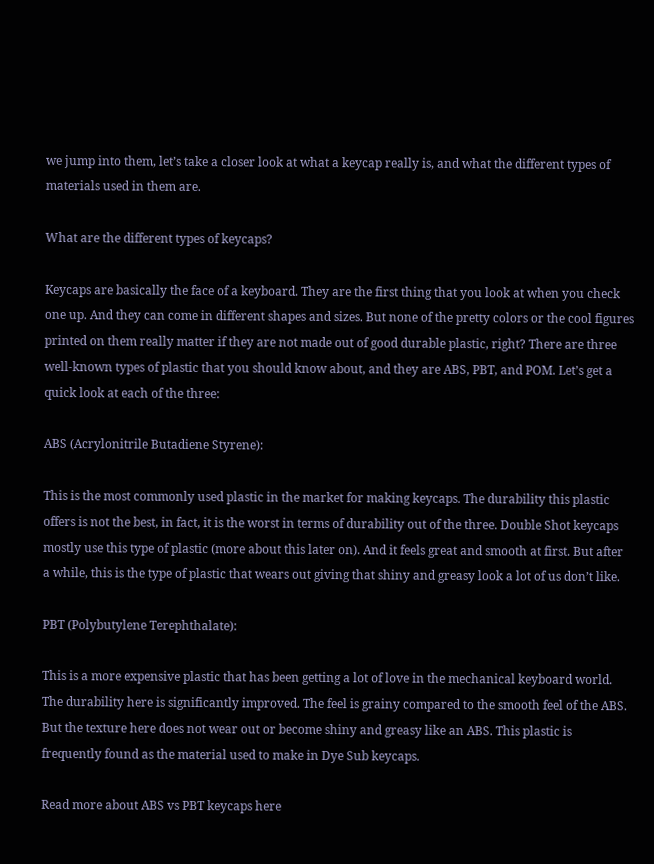we jump into them, let’s take a closer look at what a keycap really is, and what the different types of materials used in them are.

What are the different types of keycaps?

Keycaps are basically the face of a keyboard. They are the first thing that you look at when you check one up. And they can come in different shapes and sizes. But none of the pretty colors or the cool figures printed on them really matter if they are not made out of good durable plastic, right? There are three well-known types of plastic that you should know about, and they are ABS, PBT, and POM. Let’s get a quick look at each of the three:

ABS (Acrylonitrile Butadiene Styrene):

This is the most commonly used plastic in the market for making keycaps. The durability this plastic offers is not the best, in fact, it is the worst in terms of durability out of the three. Double Shot keycaps mostly use this type of plastic (more about this later on). And it feels great and smooth at first. But after a while, this is the type of plastic that wears out giving that shiny and greasy look a lot of us don’t like.

PBT (Polybutylene Terephthalate):

This is a more expensive plastic that has been getting a lot of love in the mechanical keyboard world. The durability here is significantly improved. The feel is grainy compared to the smooth feel of the ABS. But the texture here does not wear out or become shiny and greasy like an ABS. This plastic is frequently found as the material used to make in Dye Sub keycaps.

Read more about ABS vs PBT keycaps here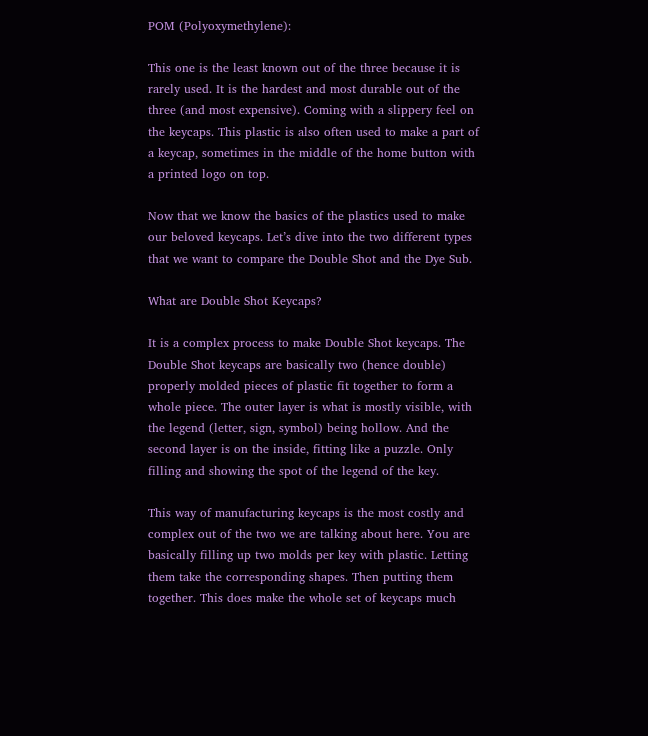POM (Polyoxymethylene):

This one is the least known out of the three because it is rarely used. It is the hardest and most durable out of the three (and most expensive). Coming with a slippery feel on the keycaps. This plastic is also often used to make a part of a keycap, sometimes in the middle of the home button with a printed logo on top.

Now that we know the basics of the plastics used to make our beloved keycaps. Let’s dive into the two different types that we want to compare the Double Shot and the Dye Sub.

What are Double Shot Keycaps?

It is a complex process to make Double Shot keycaps. The Double Shot keycaps are basically two (hence double) properly molded pieces of plastic fit together to form a whole piece. The outer layer is what is mostly visible, with the legend (letter, sign, symbol) being hollow. And the second layer is on the inside, fitting like a puzzle. Only filling and showing the spot of the legend of the key.

This way of manufacturing keycaps is the most costly and complex out of the two we are talking about here. You are basically filling up two molds per key with plastic. Letting them take the corresponding shapes. Then putting them together. This does make the whole set of keycaps much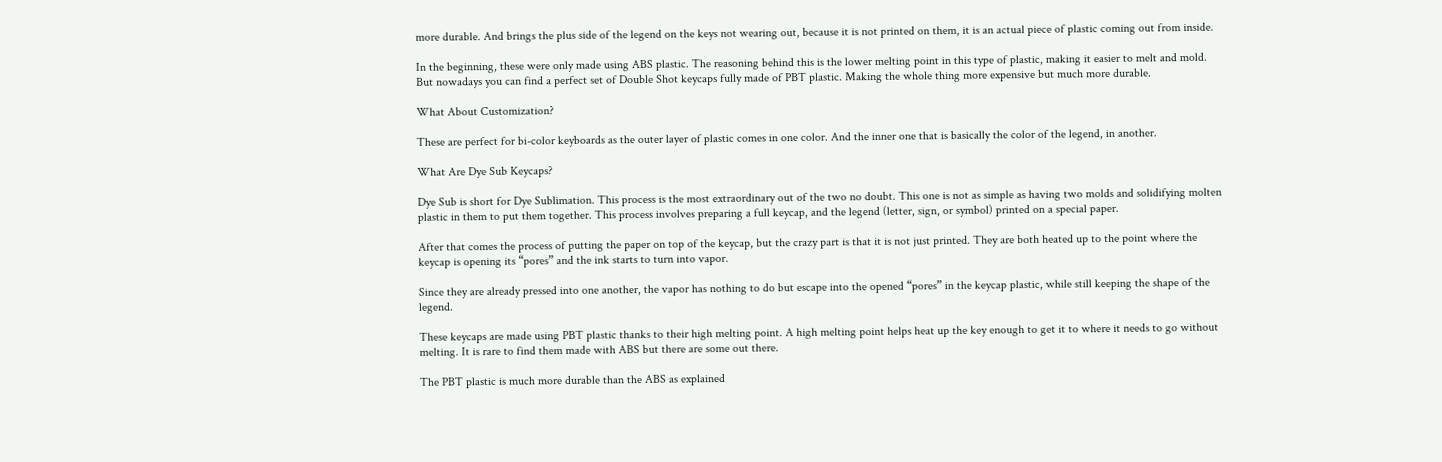more durable. And brings the plus side of the legend on the keys not wearing out, because it is not printed on them, it is an actual piece of plastic coming out from inside.

In the beginning, these were only made using ABS plastic. The reasoning behind this is the lower melting point in this type of plastic, making it easier to melt and mold. But nowadays you can find a perfect set of Double Shot keycaps fully made of PBT plastic. Making the whole thing more expensive but much more durable.

What About Customization?

These are perfect for bi-color keyboards as the outer layer of plastic comes in one color. And the inner one that is basically the color of the legend, in another.

What Are Dye Sub Keycaps?

Dye Sub is short for Dye Sublimation. This process is the most extraordinary out of the two no doubt. This one is not as simple as having two molds and solidifying molten plastic in them to put them together. This process involves preparing a full keycap, and the legend (letter, sign, or symbol) printed on a special paper.

After that comes the process of putting the paper on top of the keycap, but the crazy part is that it is not just printed. They are both heated up to the point where the keycap is opening its “pores” and the ink starts to turn into vapor.

Since they are already pressed into one another, the vapor has nothing to do but escape into the opened “pores” in the keycap plastic, while still keeping the shape of the legend.

These keycaps are made using PBT plastic thanks to their high melting point. A high melting point helps heat up the key enough to get it to where it needs to go without melting. It is rare to find them made with ABS but there are some out there.

The PBT plastic is much more durable than the ABS as explained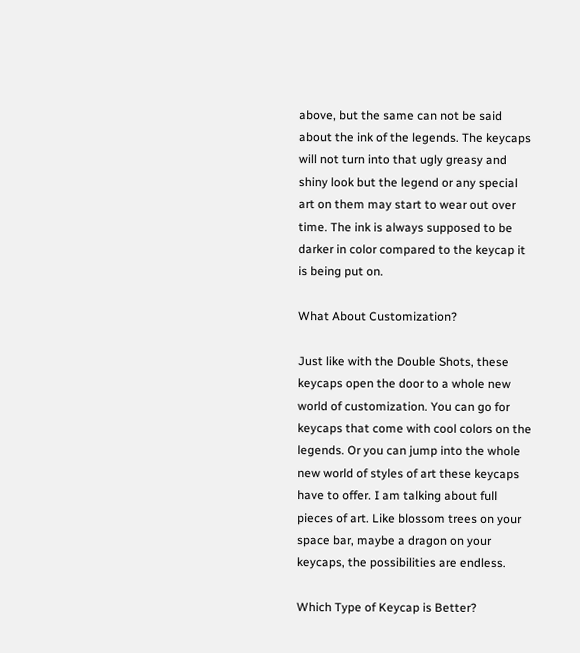above, but the same can not be said about the ink of the legends. The keycaps will not turn into that ugly greasy and shiny look but the legend or any special art on them may start to wear out over time. The ink is always supposed to be darker in color compared to the keycap it is being put on.

What About Customization?

Just like with the Double Shots, these keycaps open the door to a whole new world of customization. You can go for keycaps that come with cool colors on the legends. Or you can jump into the whole new world of styles of art these keycaps have to offer. I am talking about full pieces of art. Like blossom trees on your space bar, maybe a dragon on your keycaps, the possibilities are endless.

Which Type of Keycap is Better?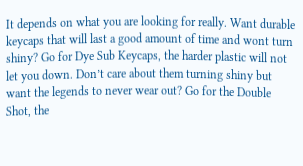It depends on what you are looking for really. Want durable keycaps that will last a good amount of time and wont turn shiny? Go for Dye Sub Keycaps, the harder plastic will not let you down. Don’t care about them turning shiny but want the legends to never wear out? Go for the Double Shot, the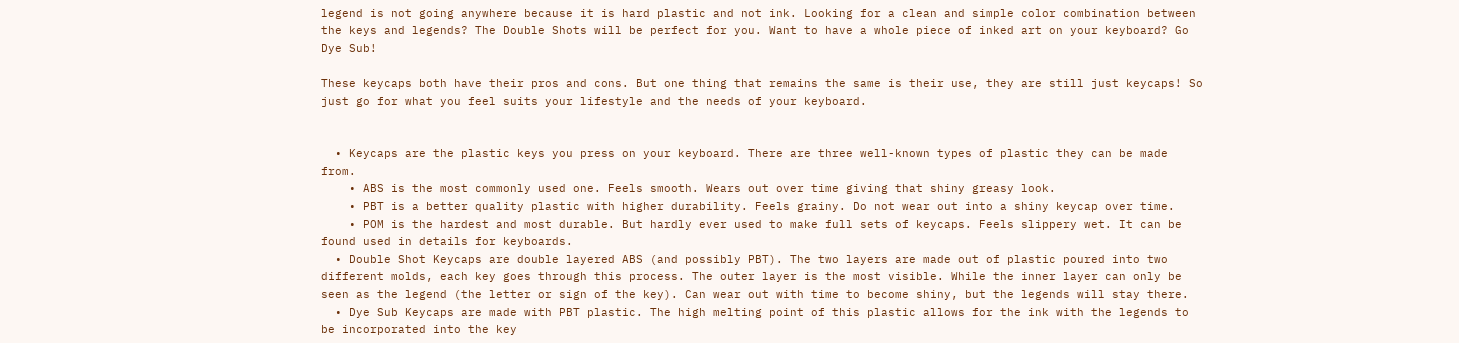legend is not going anywhere because it is hard plastic and not ink. Looking for a clean and simple color combination between the keys and legends? The Double Shots will be perfect for you. Want to have a whole piece of inked art on your keyboard? Go Dye Sub!

These keycaps both have their pros and cons. But one thing that remains the same is their use, they are still just keycaps! So just go for what you feel suits your lifestyle and the needs of your keyboard.


  • Keycaps are the plastic keys you press on your keyboard. There are three well-known types of plastic they can be made from.
    • ABS is the most commonly used one. Feels smooth. Wears out over time giving that shiny greasy look.
    • PBT is a better quality plastic with higher durability. Feels grainy. Do not wear out into a shiny keycap over time.
    • POM is the hardest and most durable. But hardly ever used to make full sets of keycaps. Feels slippery wet. It can be found used in details for keyboards.
  • Double Shot Keycaps are double layered ABS (and possibly PBT). The two layers are made out of plastic poured into two different molds, each key goes through this process. The outer layer is the most visible. While the inner layer can only be seen as the legend (the letter or sign of the key). Can wear out with time to become shiny, but the legends will stay there.
  • Dye Sub Keycaps are made with PBT plastic. The high melting point of this plastic allows for the ink with the legends to be incorporated into the key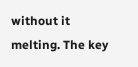without it melting. The key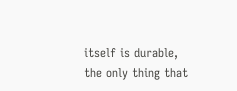itself is durable, the only thing that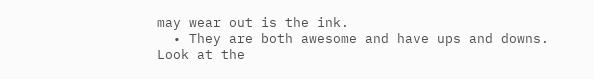may wear out is the ink.
  • They are both awesome and have ups and downs. Look at the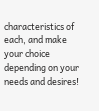characteristics of each, and make your choice depending on your needs and desires!